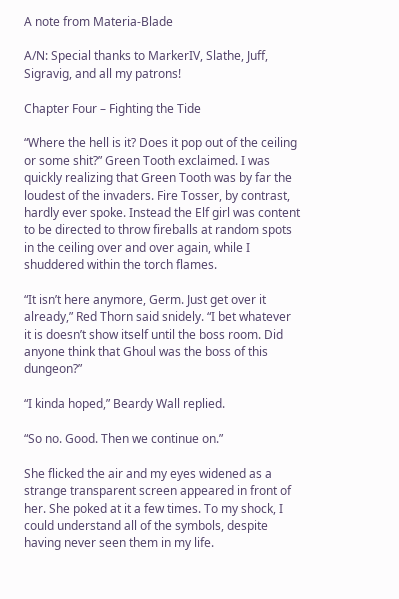A note from Materia-Blade

A/N: Special thanks to MarkerIV, Slathe, Juff, Sigravig, and all my patrons!

Chapter Four – Fighting the Tide

“Where the hell is it? Does it pop out of the ceiling or some shit?” Green Tooth exclaimed. I was quickly realizing that Green Tooth was by far the loudest of the invaders. Fire Tosser, by contrast, hardly ever spoke. Instead the Elf girl was content to be directed to throw fireballs at random spots in the ceiling over and over again, while I shuddered within the torch flames.

“It isn’t here anymore, Germ. Just get over it already,” Red Thorn said snidely. “I bet whatever it is doesn’t show itself until the boss room. Did anyone think that Ghoul was the boss of this dungeon?”

“I kinda hoped,” Beardy Wall replied.

“So no. Good. Then we continue on.”

She flicked the air and my eyes widened as a strange transparent screen appeared in front of her. She poked at it a few times. To my shock, I could understand all of the symbols, despite having never seen them in my life.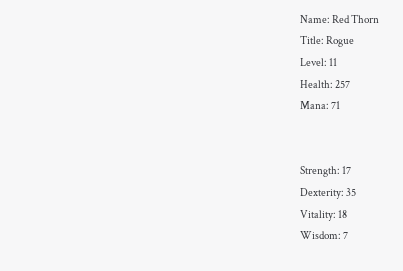Name: Red Thorn
Title: Rogue
Level: 11
Health: 257
Mana: 71


Strength: 17
Dexterity: 35
Vitality: 18
Wisdom: 7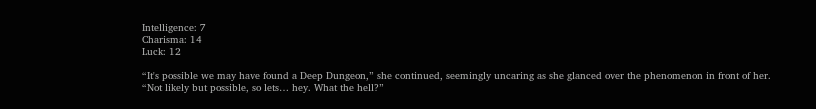Intelligence: 7
Charisma: 14
Luck: 12

“It's possible we may have found a Deep Dungeon,” she continued, seemingly uncaring as she glanced over the phenomenon in front of her. “Not likely but possible, so lets… hey. What the hell?”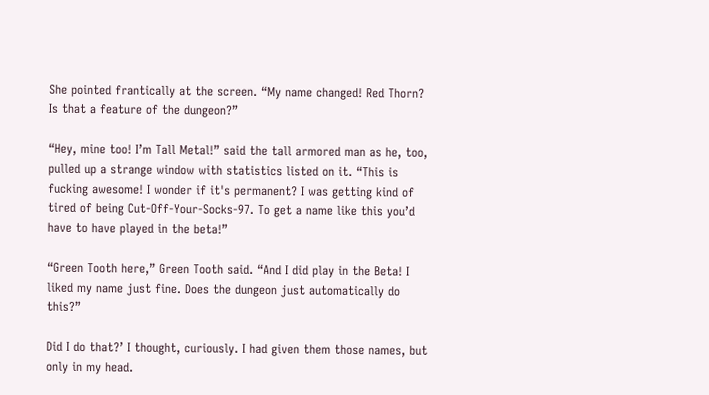She pointed frantically at the screen. “My name changed! Red Thorn? Is that a feature of the dungeon?”

“Hey, mine too! I’m Tall Metal!” said the tall armored man as he, too, pulled up a strange window with statistics listed on it. “This is fucking awesome! I wonder if it's permanent? I was getting kind of tired of being Cut-Off-Your-Socks-97. To get a name like this you’d have to have played in the beta!”

“Green Tooth here,” Green Tooth said. “And I did play in the Beta! I liked my name just fine. Does the dungeon just automatically do this?”

Did I do that?’ I thought, curiously. I had given them those names, but only in my head.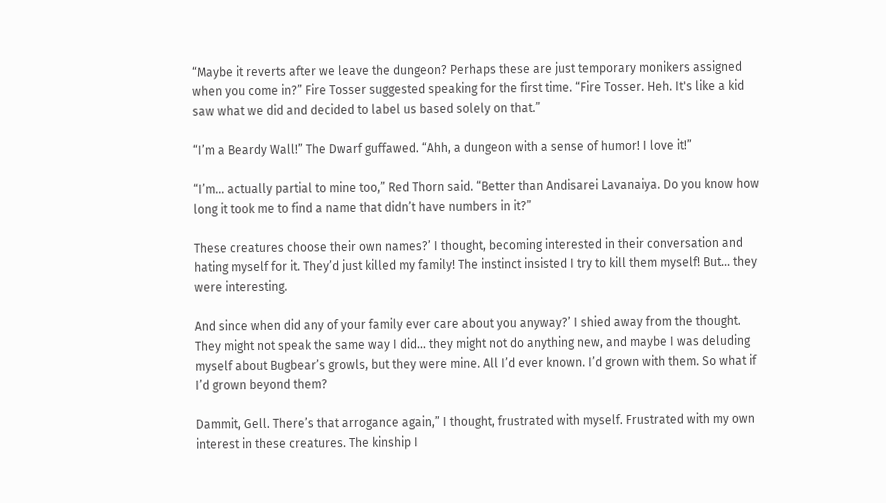“Maybe it reverts after we leave the dungeon? Perhaps these are just temporary monikers assigned when you come in?” Fire Tosser suggested speaking for the first time. “Fire Tosser. Heh. It's like a kid saw what we did and decided to label us based solely on that.”

“I’m a Beardy Wall!” The Dwarf guffawed. “Ahh, a dungeon with a sense of humor! I love it!”

“I’m… actually partial to mine too,” Red Thorn said. “Better than Andisarei Lavanaiya. Do you know how long it took me to find a name that didn’t have numbers in it?”

These creatures choose their own names?’ I thought, becoming interested in their conversation and hating myself for it. They’d just killed my family! The instinct insisted I try to kill them myself! But… they were interesting.

And since when did any of your family ever care about you anyway?’ I shied away from the thought. They might not speak the same way I did… they might not do anything new, and maybe I was deluding myself about Bugbear’s growls, but they were mine. All I’d ever known. I’d grown with them. So what if I’d grown beyond them?

Dammit, Gell. There’s that arrogance again,” I thought, frustrated with myself. Frustrated with my own interest in these creatures. The kinship I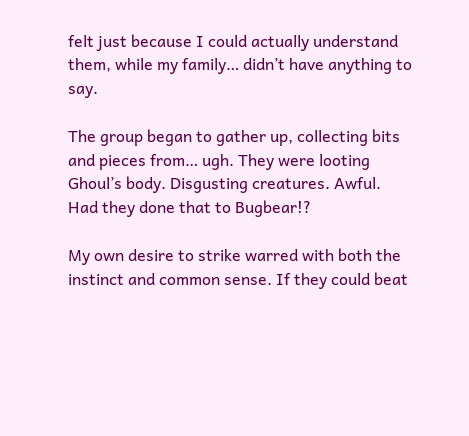felt just because I could actually understand them, while my family… didn’t have anything to say.

The group began to gather up, collecting bits and pieces from… ugh. They were looting Ghoul’s body. Disgusting creatures. Awful. Had they done that to Bugbear!?

My own desire to strike warred with both the instinct and common sense. If they could beat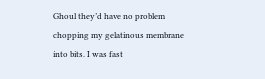Ghoul they’d have no problem chopping my gelatinous membrane into bits. I was fast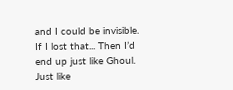and I could be invisible. If I lost that... Then I’d end up just like Ghoul. Just like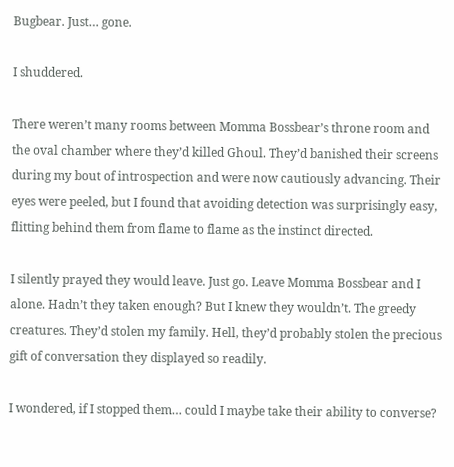Bugbear. Just… gone.

I shuddered.

There weren’t many rooms between Momma Bossbear’s throne room and the oval chamber where they’d killed Ghoul. They’d banished their screens during my bout of introspection and were now cautiously advancing. Their eyes were peeled, but I found that avoiding detection was surprisingly easy, flitting behind them from flame to flame as the instinct directed.

I silently prayed they would leave. Just go. Leave Momma Bossbear and I alone. Hadn’t they taken enough? But I knew they wouldn’t. The greedy creatures. They’d stolen my family. Hell, they’d probably stolen the precious gift of conversation they displayed so readily.

I wondered, if I stopped them… could I maybe take their ability to converse?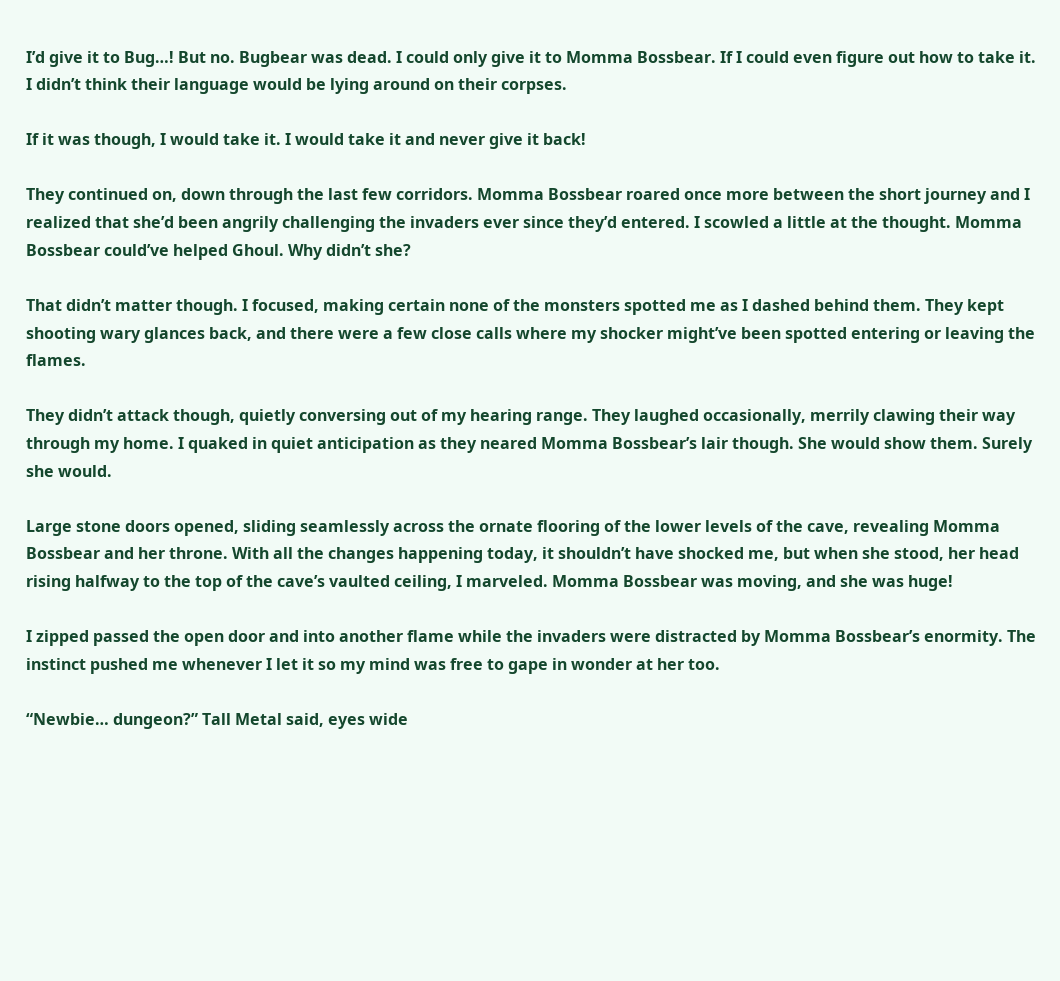I’d give it to Bug…! But no. Bugbear was dead. I could only give it to Momma Bossbear. If I could even figure out how to take it. I didn’t think their language would be lying around on their corpses.

If it was though, I would take it. I would take it and never give it back!

They continued on, down through the last few corridors. Momma Bossbear roared once more between the short journey and I realized that she’d been angrily challenging the invaders ever since they’d entered. I scowled a little at the thought. Momma Bossbear could’ve helped Ghoul. Why didn’t she?

That didn’t matter though. I focused, making certain none of the monsters spotted me as I dashed behind them. They kept shooting wary glances back, and there were a few close calls where my shocker might’ve been spotted entering or leaving the flames.

They didn’t attack though, quietly conversing out of my hearing range. They laughed occasionally, merrily clawing their way through my home. I quaked in quiet anticipation as they neared Momma Bossbear’s lair though. She would show them. Surely she would.

Large stone doors opened, sliding seamlessly across the ornate flooring of the lower levels of the cave, revealing Momma Bossbear and her throne. With all the changes happening today, it shouldn’t have shocked me, but when she stood, her head rising halfway to the top of the cave’s vaulted ceiling, I marveled. Momma Bossbear was moving, and she was huge!

I zipped passed the open door and into another flame while the invaders were distracted by Momma Bossbear’s enormity. The instinct pushed me whenever I let it so my mind was free to gape in wonder at her too.

“Newbie… dungeon?” Tall Metal said, eyes wide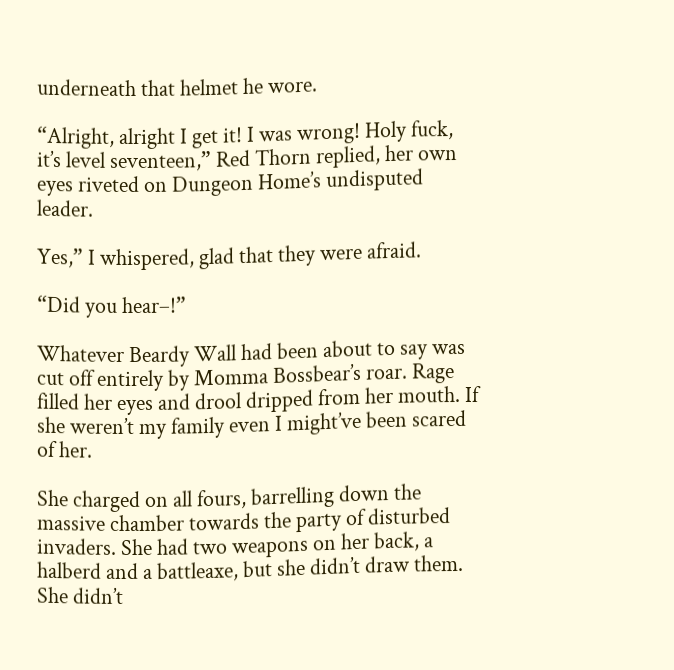underneath that helmet he wore.

“Alright, alright I get it! I was wrong! Holy fuck, it’s level seventeen,” Red Thorn replied, her own eyes riveted on Dungeon Home’s undisputed leader.

Yes,” I whispered, glad that they were afraid.

“Did you hear–!”

Whatever Beardy Wall had been about to say was cut off entirely by Momma Bossbear’s roar. Rage filled her eyes and drool dripped from her mouth. If she weren’t my family even I might’ve been scared of her.

She charged on all fours, barrelling down the massive chamber towards the party of disturbed invaders. She had two weapons on her back, a halberd and a battleaxe, but she didn’t draw them. She didn’t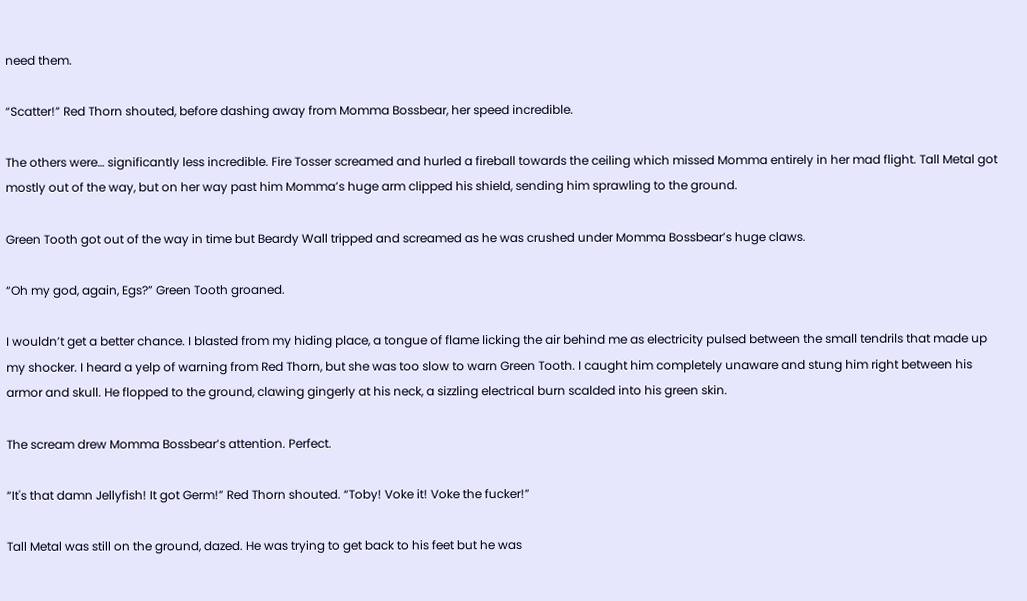need them.

“Scatter!” Red Thorn shouted, before dashing away from Momma Bossbear, her speed incredible.

The others were… significantly less incredible. Fire Tosser screamed and hurled a fireball towards the ceiling which missed Momma entirely in her mad flight. Tall Metal got mostly out of the way, but on her way past him Momma’s huge arm clipped his shield, sending him sprawling to the ground.

Green Tooth got out of the way in time but Beardy Wall tripped and screamed as he was crushed under Momma Bossbear’s huge claws.

“Oh my god, again, Egs?” Green Tooth groaned.

I wouldn’t get a better chance. I blasted from my hiding place, a tongue of flame licking the air behind me as electricity pulsed between the small tendrils that made up my shocker. I heard a yelp of warning from Red Thorn, but she was too slow to warn Green Tooth. I caught him completely unaware and stung him right between his armor and skull. He flopped to the ground, clawing gingerly at his neck, a sizzling electrical burn scalded into his green skin.

The scream drew Momma Bossbear’s attention. Perfect.

“It's that damn Jellyfish! It got Germ!” Red Thorn shouted. “Toby! Voke it! Voke the fucker!”

Tall Metal was still on the ground, dazed. He was trying to get back to his feet but he was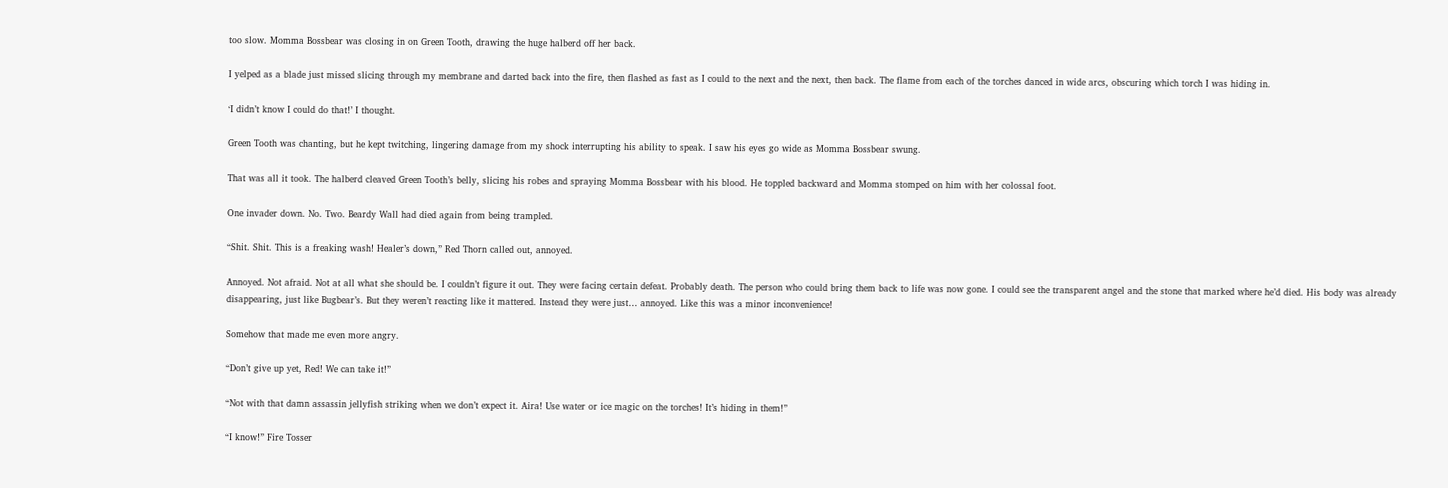too slow. Momma Bossbear was closing in on Green Tooth, drawing the huge halberd off her back.

I yelped as a blade just missed slicing through my membrane and darted back into the fire, then flashed as fast as I could to the next and the next, then back. The flame from each of the torches danced in wide arcs, obscuring which torch I was hiding in.

‘I didn’t know I could do that!’ I thought.

Green Tooth was chanting, but he kept twitching, lingering damage from my shock interrupting his ability to speak. I saw his eyes go wide as Momma Bossbear swung.

That was all it took. The halberd cleaved Green Tooth’s belly, slicing his robes and spraying Momma Bossbear with his blood. He toppled backward and Momma stomped on him with her colossal foot.

One invader down. No. Two. Beardy Wall had died again from being trampled.

“Shit. Shit. This is a freaking wash! Healer’s down,” Red Thorn called out, annoyed.

Annoyed. Not afraid. Not at all what she should be. I couldn’t figure it out. They were facing certain defeat. Probably death. The person who could bring them back to life was now gone. I could see the transparent angel and the stone that marked where he’d died. His body was already disappearing, just like Bugbear’s. But they weren’t reacting like it mattered. Instead they were just… annoyed. Like this was a minor inconvenience!

Somehow that made me even more angry.

“Don’t give up yet, Red! We can take it!”

“Not with that damn assassin jellyfish striking when we don’t expect it. Aira! Use water or ice magic on the torches! It’s hiding in them!”

“I know!” Fire Tosser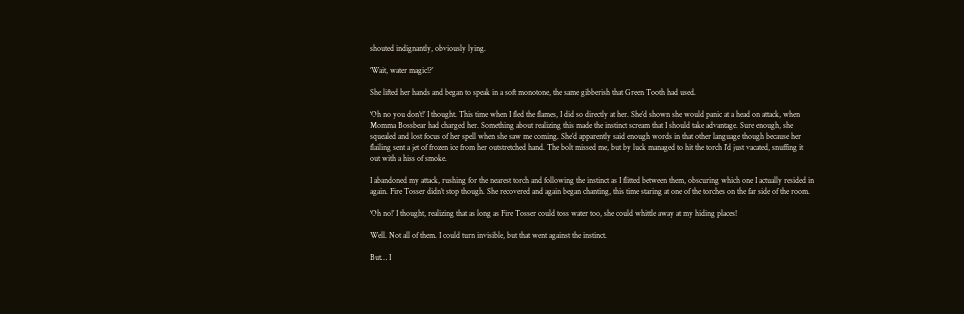shouted indignantly, obviously lying.

‘Wait, water magic!?’

She lifted her hands and began to speak in a soft monotone, the same gibberish that Green Tooth had used.

‘Oh no you don’t!’ I thought. This time when I fled the flames, I did so directly at her. She’d shown she would panic at a head on attack, when Momma Bossbear had charged her. Something about realizing this made the instinct scream that I should take advantage. Sure enough, she squealed and lost focus of her spell when she saw me coming. She’d apparently said enough words in that other language though because her flailing sent a jet of frozen ice from her outstretched hand. The bolt missed me, but by luck managed to hit the torch I’d just vacated, snuffing it out with a hiss of smoke.

I abandoned my attack, rushing for the nearest torch and following the instinct as I flitted between them, obscuring which one I actually resided in again. Fire Tosser didn’t stop though. She recovered and again began chanting, this time staring at one of the torches on the far side of the room.

‘Oh no!’ I thought, realizing that as long as Fire Tosser could toss water too, she could whittle away at my hiding places!

Well. Not all of them. I could turn invisible, but that went against the instinct.

But… I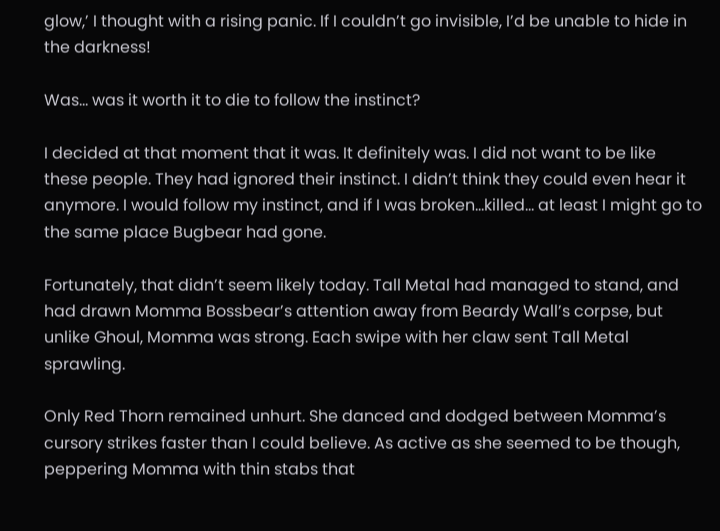glow,’ I thought with a rising panic. If I couldn’t go invisible, I’d be unable to hide in the darkness!

Was… was it worth it to die to follow the instinct?

I decided at that moment that it was. It definitely was. I did not want to be like these people. They had ignored their instinct. I didn’t think they could even hear it anymore. I would follow my instinct, and if I was broken…killed... at least I might go to the same place Bugbear had gone.

Fortunately, that didn’t seem likely today. Tall Metal had managed to stand, and had drawn Momma Bossbear’s attention away from Beardy Wall’s corpse, but unlike Ghoul, Momma was strong. Each swipe with her claw sent Tall Metal sprawling.

Only Red Thorn remained unhurt. She danced and dodged between Momma’s cursory strikes faster than I could believe. As active as she seemed to be though, peppering Momma with thin stabs that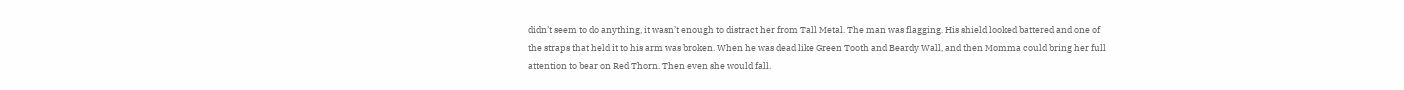didn’t seem to do anything, it wasn’t enough to distract her from Tall Metal. The man was flagging. His shield looked battered and one of the straps that held it to his arm was broken. When he was dead like Green Tooth and Beardy Wall, and then Momma could bring her full attention to bear on Red Thorn. Then even she would fall.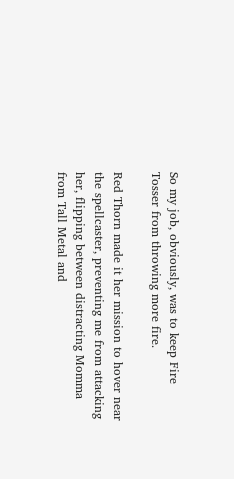So my job, obviously, was to keep Fire Tosser from throwing more fire.

Red Thorn made it her mission to hover near the spellcaster, preventing me from attacking her, flipping between distracting Momma from Tall Metal and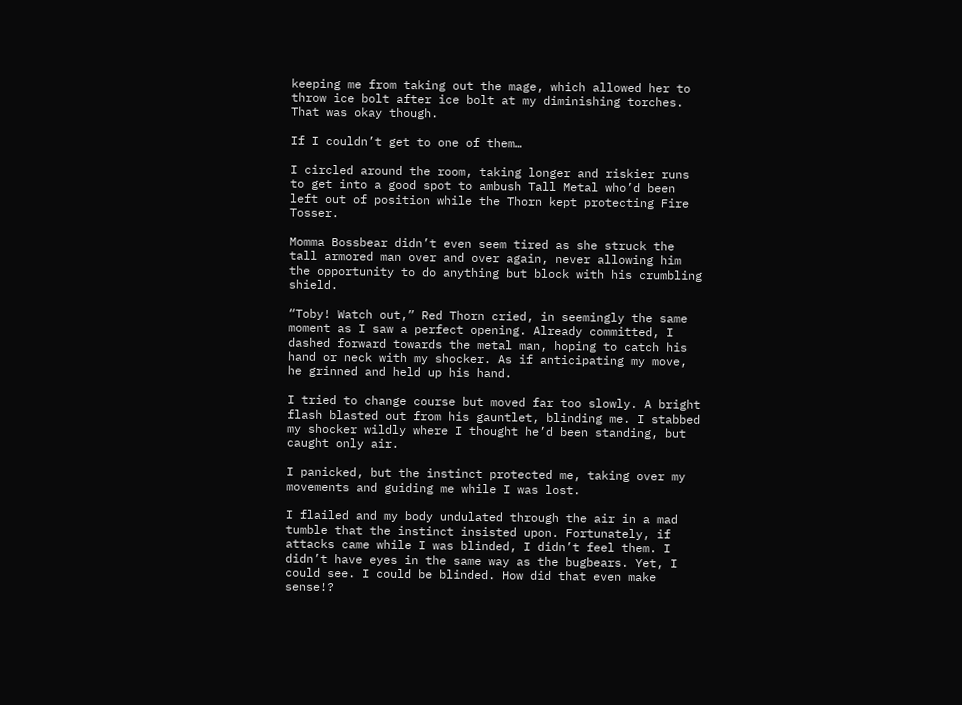keeping me from taking out the mage, which allowed her to throw ice bolt after ice bolt at my diminishing torches. That was okay though.

If I couldn’t get to one of them…

I circled around the room, taking longer and riskier runs to get into a good spot to ambush Tall Metal who’d been left out of position while the Thorn kept protecting Fire Tosser.

Momma Bossbear didn’t even seem tired as she struck the tall armored man over and over again, never allowing him the opportunity to do anything but block with his crumbling shield.

“Toby! Watch out,” Red Thorn cried, in seemingly the same moment as I saw a perfect opening. Already committed, I dashed forward towards the metal man, hoping to catch his hand or neck with my shocker. As if anticipating my move, he grinned and held up his hand.

I tried to change course but moved far too slowly. A bright flash blasted out from his gauntlet, blinding me. I stabbed my shocker wildly where I thought he’d been standing, but caught only air.

I panicked, but the instinct protected me, taking over my movements and guiding me while I was lost.

I flailed and my body undulated through the air in a mad tumble that the instinct insisted upon. Fortunately, if attacks came while I was blinded, I didn’t feel them. I didn’t have eyes in the same way as the bugbears. Yet, I could see. I could be blinded. How did that even make sense!?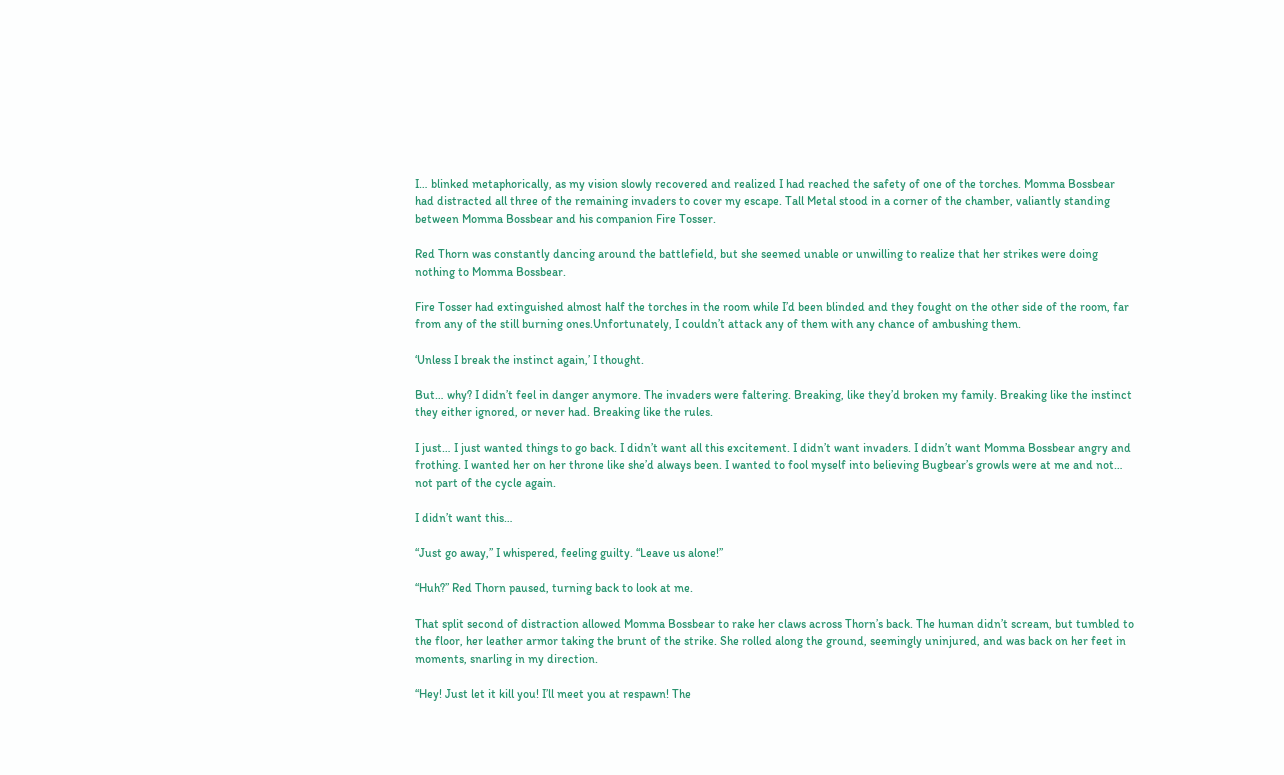I… blinked metaphorically, as my vision slowly recovered and realized I had reached the safety of one of the torches. Momma Bossbear had distracted all three of the remaining invaders to cover my escape. Tall Metal stood in a corner of the chamber, valiantly standing between Momma Bossbear and his companion Fire Tosser.

Red Thorn was constantly dancing around the battlefield, but she seemed unable or unwilling to realize that her strikes were doing nothing to Momma Bossbear.

Fire Tosser had extinguished almost half the torches in the room while I’d been blinded and they fought on the other side of the room, far from any of the still burning ones.Unfortunately, I couldn’t attack any of them with any chance of ambushing them.

‘Unless I break the instinct again,’ I thought.

But… why? I didn’t feel in danger anymore. The invaders were faltering. Breaking, like they’d broken my family. Breaking like the instinct they either ignored, or never had. Breaking like the rules.

I just… I just wanted things to go back. I didn’t want all this excitement. I didn’t want invaders. I didn’t want Momma Bossbear angry and frothing. I wanted her on her throne like she’d always been. I wanted to fool myself into believing Bugbear’s growls were at me and not… not part of the cycle again.

I didn’t want this…

“Just go away,” I whispered, feeling guilty. “Leave us alone!”

“Huh?” Red Thorn paused, turning back to look at me.

That split second of distraction allowed Momma Bossbear to rake her claws across Thorn’s back. The human didn’t scream, but tumbled to the floor, her leather armor taking the brunt of the strike. She rolled along the ground, seemingly uninjured, and was back on her feet in moments, snarling in my direction.

“Hey! Just let it kill you! I’ll meet you at respawn! The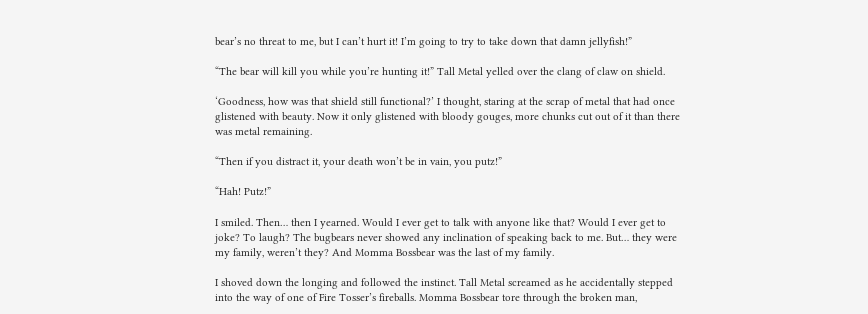bear’s no threat to me, but I can’t hurt it! I’m going to try to take down that damn jellyfish!”

“The bear will kill you while you’re hunting it!” Tall Metal yelled over the clang of claw on shield.

‘Goodness, how was that shield still functional?’ I thought, staring at the scrap of metal that had once glistened with beauty. Now it only glistened with bloody gouges, more chunks cut out of it than there was metal remaining.

“Then if you distract it, your death won’t be in vain, you putz!”

“Hah! Putz!”

I smiled. Then… then I yearned. Would I ever get to talk with anyone like that? Would I ever get to joke? To laugh? The bugbears never showed any inclination of speaking back to me. But… they were my family, weren’t they? And Momma Bossbear was the last of my family.

I shoved down the longing and followed the instinct. Tall Metal screamed as he accidentally stepped into the way of one of Fire Tosser’s fireballs. Momma Bossbear tore through the broken man,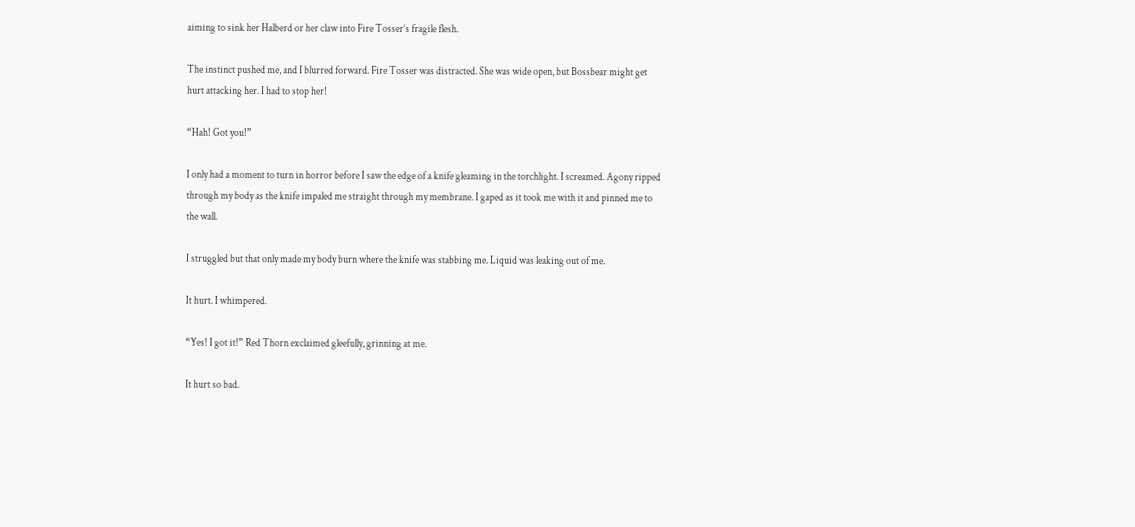aiming to sink her Halberd or her claw into Fire Tosser’s fragile flesh.

The instinct pushed me, and I blurred forward. Fire Tosser was distracted. She was wide open, but Bossbear might get hurt attacking her. I had to stop her!

“Hah! Got you!”

I only had a moment to turn in horror before I saw the edge of a knife gleaming in the torchlight. I screamed. Agony ripped through my body as the knife impaled me straight through my membrane. I gaped as it took me with it and pinned me to the wall.

I struggled but that only made my body burn where the knife was stabbing me. Liquid was leaking out of me.

It hurt. I whimpered.

“Yes! I got it!” Red Thorn exclaimed gleefully, grinning at me.

It hurt so bad.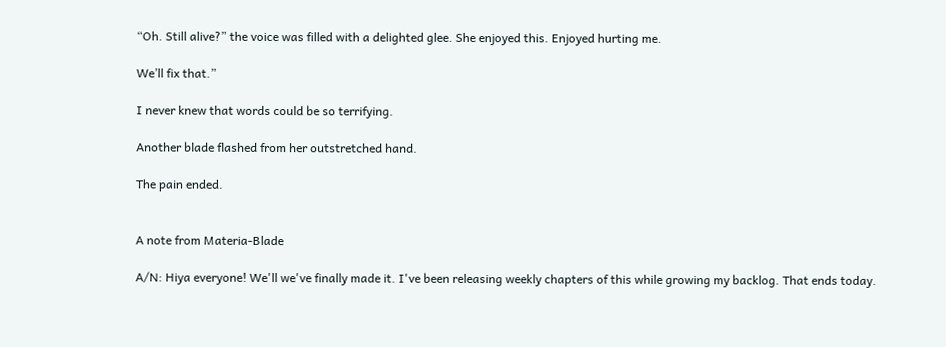“Oh. Still alive?” the voice was filled with a delighted glee. She enjoyed this. Enjoyed hurting me.

We’ll fix that.”

I never knew that words could be so terrifying.

Another blade flashed from her outstretched hand.

The pain ended.


A note from Materia-Blade

A/N: Hiya everyone! We'll we've finally made it. I've been releasing weekly chapters of this while growing my backlog. That ends today.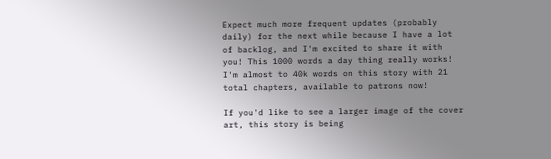Expect much more frequent updates (probably daily) for the next while because I have a lot of backlog, and I'm excited to share it with you! This 1000 words a day thing really works! I'm almost to 40k words on this story with 21 total chapters, available to patrons now!

If you'd like to see a larger image of the cover art, this story is being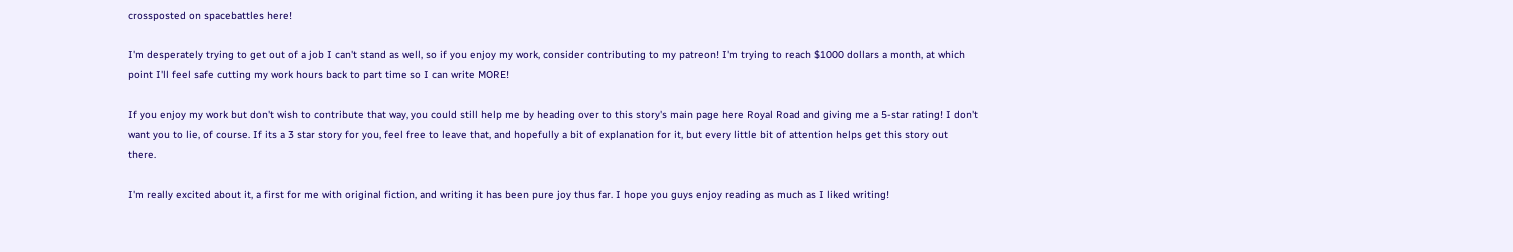crossposted on spacebattles here!

I'm desperately trying to get out of a job I can't stand as well, so if you enjoy my work, consider contributing to my patreon! I'm trying to reach $1000 dollars a month, at which point I'll feel safe cutting my work hours back to part time so I can write MORE!

If you enjoy my work but don't wish to contribute that way, you could still help me by heading over to this story's main page here Royal Road and giving me a 5-star rating! I don't want you to lie, of course. If its a 3 star story for you, feel free to leave that, and hopefully a bit of explanation for it, but every little bit of attention helps get this story out there.

I'm really excited about it, a first for me with original fiction, and writing it has been pure joy thus far. I hope you guys enjoy reading as much as I liked writing!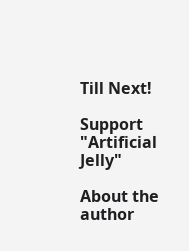Till Next!

Support "Artificial Jelly"

About the author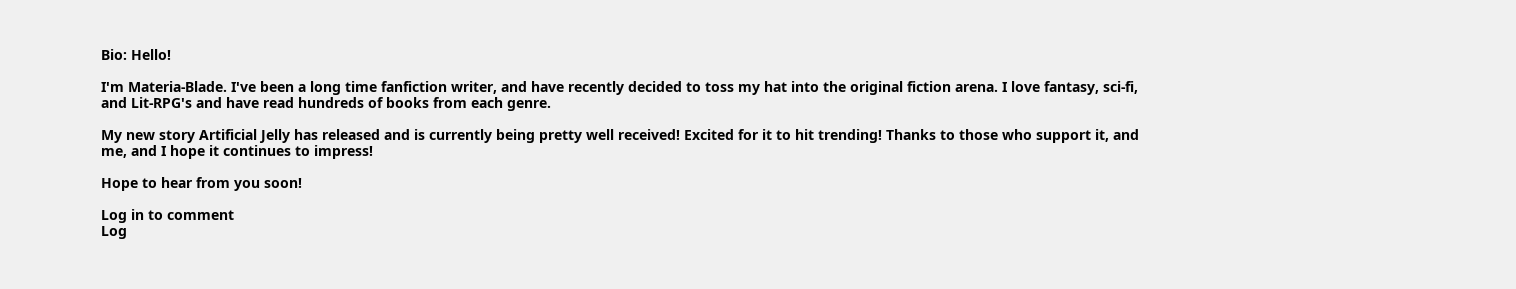Bio: Hello!

I'm Materia-Blade. I've been a long time fanfiction writer, and have recently decided to toss my hat into the original fiction arena. I love fantasy, sci-fi, and Lit-RPG's and have read hundreds of books from each genre.

My new story Artificial Jelly has released and is currently being pretty well received! Excited for it to hit trending! Thanks to those who support it, and me, and I hope it continues to impress!

Hope to hear from you soon!

Log in to comment
Log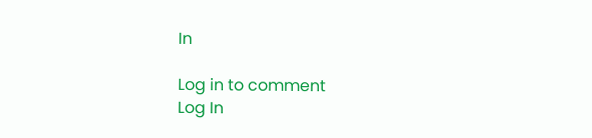In

Log in to comment
Log In